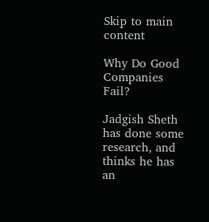Skip to main content

Why Do Good Companies Fail?

Jadgish Sheth has done some research, and thinks he has an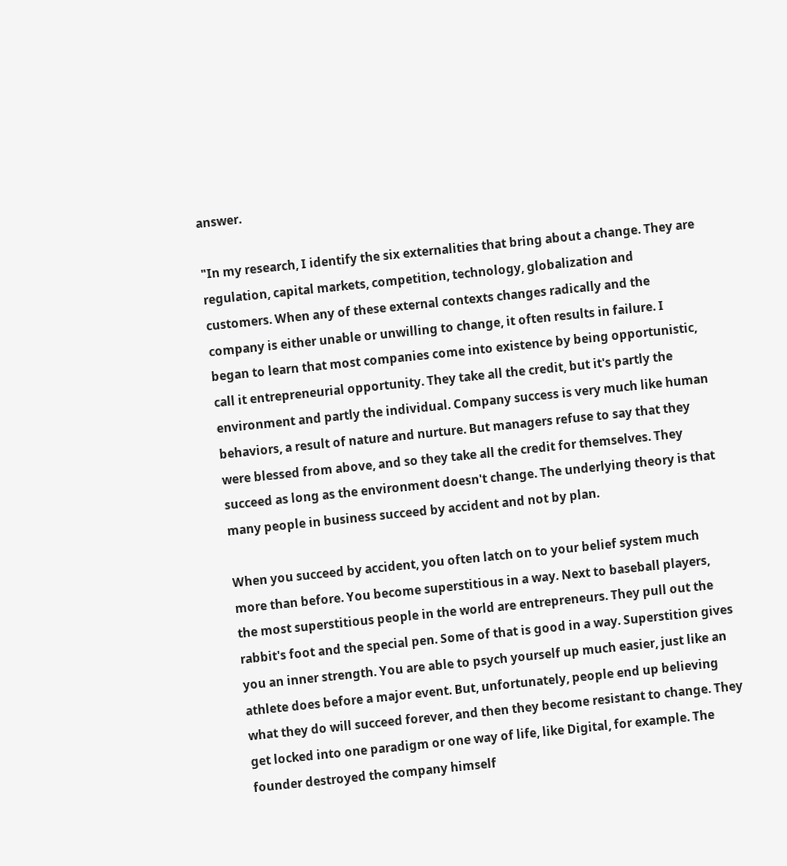answer.

"In my research, I identify the six externalities that bring about a change. They are regulation, capital markets, competition, technology, globalization and customers. When any of these external contexts changes radically and the company is either unable or unwilling to change, it often results in failure. I began to learn that most companies come into existence by being opportunistic, call it entrepreneurial opportunity. They take all the credit, but it's partly the environment and partly the individual. Company success is very much like human behaviors, a result of nature and nurture. But managers refuse to say that they were blessed from above, and so they take all the credit for themselves. They succeed as long as the environment doesn't change. The underlying theory is that many people in business succeed by accident and not by plan.

When you succeed by accident, you often latch on to your belief system much more than before. You become superstitious in a way. Next to baseball players, the most superstitious people in the world are entrepreneurs. They pull out the rabbit's foot and the special pen. Some of that is good in a way. Superstition gives you an inner strength. You are able to psych yourself up much easier, just like an athlete does before a major event. But, unfortunately, people end up believing what they do will succeed forever, and then they become resistant to change. They get locked into one paradigm or one way of life, like Digital, for example. The founder destroyed the company himself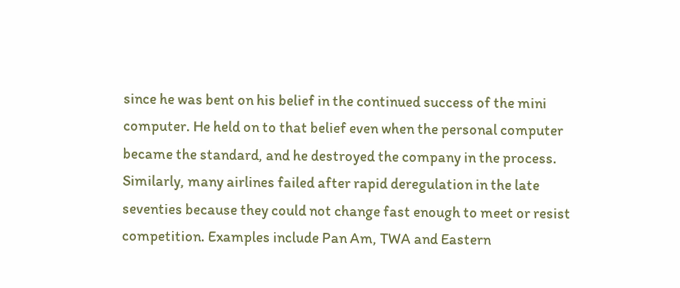since he was bent on his belief in the continued success of the mini computer. He held on to that belief even when the personal computer became the standard, and he destroyed the company in the process. Similarly, many airlines failed after rapid deregulation in the late seventies because they could not change fast enough to meet or resist competition. Examples include Pan Am, TWA and Eastern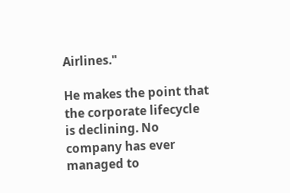Airlines."

He makes the point that the corporate lifecycle is declining. No company has ever managed to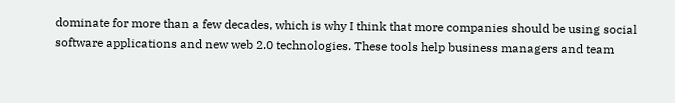dominate for more than a few decades, which is why I think that more companies should be using social software applications and new web 2.0 technologies. These tools help business managers and team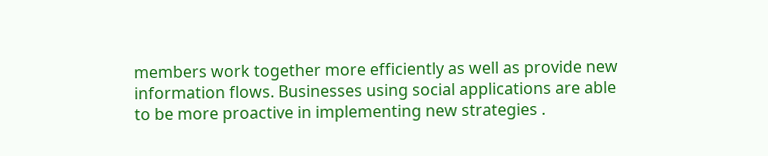members work together more efficiently as well as provide new information flows. Businesses using social applications are able to be more proactive in implementing new strategies .